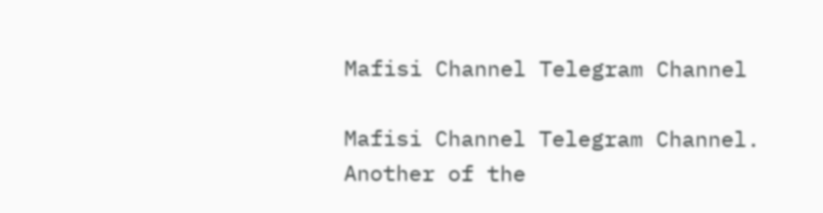Mafisi Channel Telegram Channel

Mafisi Channel Telegram Channel. Another of the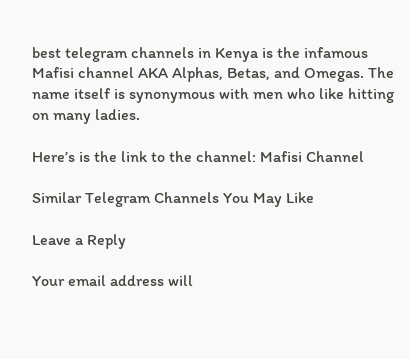best telegram channels in Kenya is the infamous Mafisi channel AKA Alphas, Betas, and Omegas. The name itself is synonymous with men who like hitting on many ladies.

Here’s is the link to the channel: Mafisi Channel

Similar Telegram Channels You May Like

Leave a Reply

Your email address will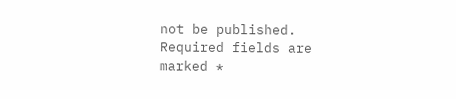not be published. Required fields are marked *